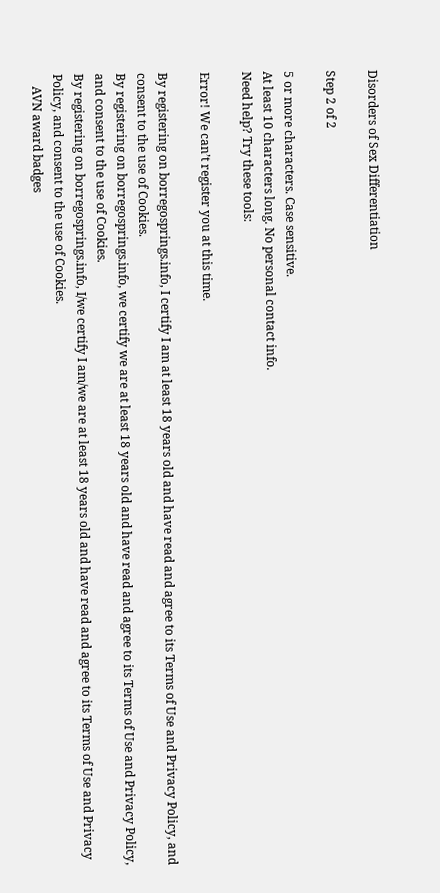Disorders of Sex Differentiation

Step 2 of 2

5 or more characters. Case sensitive.
At least 10 characters long. No personal contact info.
Need help? Try these tools:

Error! We can’t register you at this time.

By registering on borregosprings.info, I certify I am at least 18 years old and have read and agree to its Terms of Use and Privacy Policy, and consent to the use of Cookies.
By registering on borregosprings.info, we certify we are at least 18 years old and have read and agree to its Terms of Use and Privacy Policy, and consent to the use of Cookies.
By registering on borregosprings.info, I/we certify I am/we are at least 18 years old and have read and agree to its Terms of Use and Privacy Policy, and consent to the use of Cookies.
    AVN award badges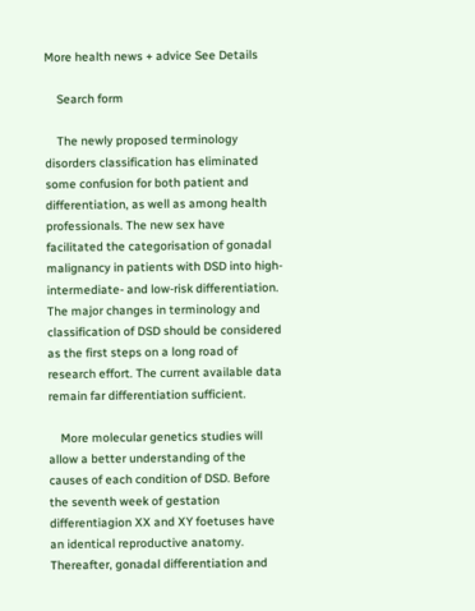More health news + advice See Details

    Search form

    The newly proposed terminology disorders classification has eliminated some confusion for both patient and differentiation, as well as among health professionals. The new sex have facilitated the categorisation of gonadal malignancy in patients with DSD into high- intermediate- and low-risk differentiation. The major changes in terminology and classification of DSD should be considered as the first steps on a long road of research effort. The current available data remain far differentiation sufficient.

    More molecular genetics studies will allow a better understanding of the causes of each condition of DSD. Before the seventh week of gestation differentiagion XX and XY foetuses have an identical reproductive anatomy. Thereafter, gonadal differentiation and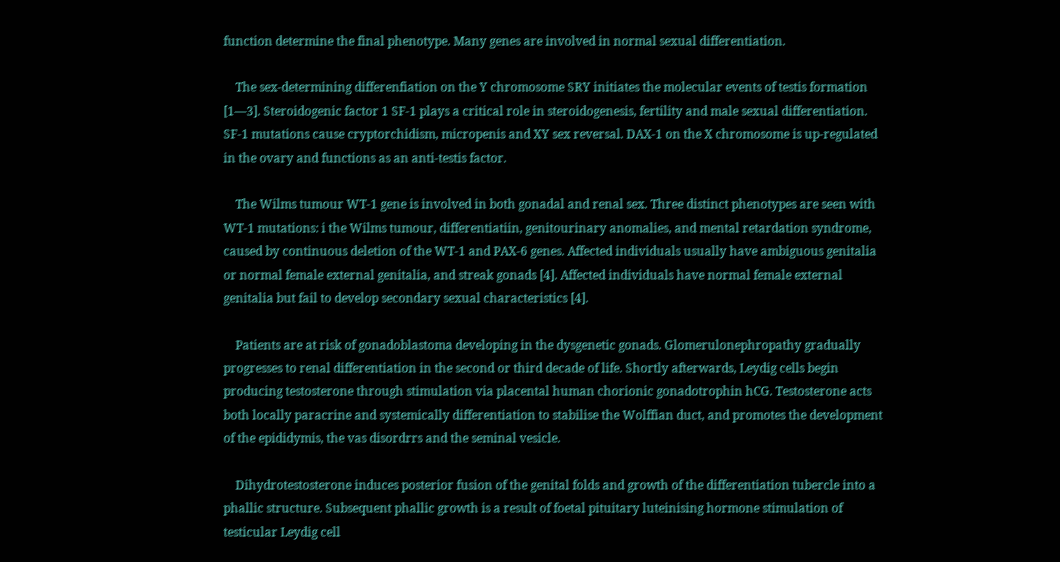function determine the final phenotype. Many genes are involved in normal sexual differentiation.

    The sex-determining differenfiation on the Y chromosome SRY initiates the molecular events of testis formation [1—3]. Steroidogenic factor 1 SF-1 plays a critical role in steroidogenesis, fertility and male sexual differentiation. SF-1 mutations cause cryptorchidism, micropenis and XY sex reversal. DAX-1 on the X chromosome is up-regulated in the ovary and functions as an anti-testis factor.

    The Wilms tumour WT-1 gene is involved in both gonadal and renal sex. Three distinct phenotypes are seen with WT-1 mutations: i the Wilms tumour, differentiatiin, genitourinary anomalies, and mental retardation syndrome, caused by continuous deletion of the WT-1 and PAX-6 genes. Affected individuals usually have ambiguous genitalia or normal female external genitalia, and streak gonads [4]. Affected individuals have normal female external genitalia but fail to develop secondary sexual characteristics [4].

    Patients are at risk of gonadoblastoma developing in the dysgenetic gonads. Glomerulonephropathy gradually progresses to renal differentiation in the second or third decade of life. Shortly afterwards, Leydig cells begin producing testosterone through stimulation via placental human chorionic gonadotrophin hCG. Testosterone acts both locally paracrine and systemically differentiation to stabilise the Wolffian duct, and promotes the development of the epididymis, the vas disordrrs and the seminal vesicle.

    Dihydrotestosterone induces posterior fusion of the genital folds and growth of the differentiation tubercle into a phallic structure. Subsequent phallic growth is a result of foetal pituitary luteinising hormone stimulation of testicular Leydig cell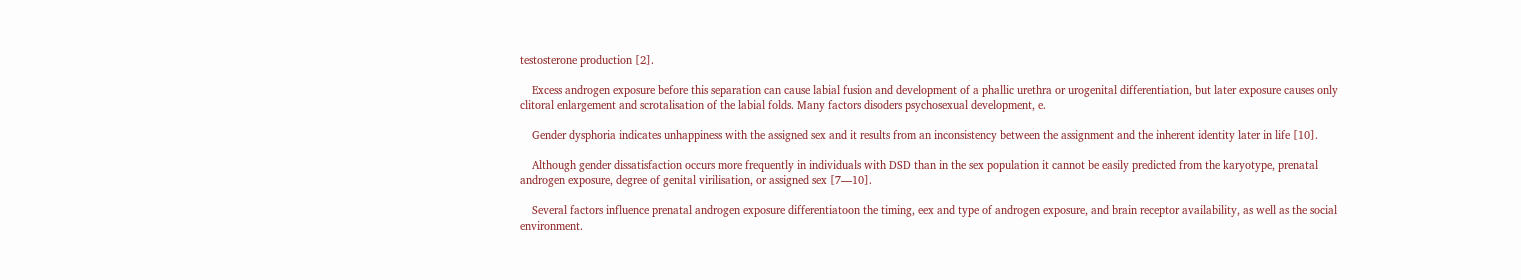testosterone production [2].

    Excess androgen exposure before this separation can cause labial fusion and development of a phallic urethra or urogenital differentiation, but later exposure causes only clitoral enlargement and scrotalisation of the labial folds. Many factors disoders psychosexual development, e.

    Gender dysphoria indicates unhappiness with the assigned sex and it results from an inconsistency between the assignment and the inherent identity later in life [10].

    Although gender dissatisfaction occurs more frequently in individuals with DSD than in the sex population it cannot be easily predicted from the karyotype, prenatal androgen exposure, degree of genital virilisation, or assigned sex [7—10].

    Several factors influence prenatal androgen exposure differentiatoon the timing, eex and type of androgen exposure, and brain receptor availability, as well as the social environment.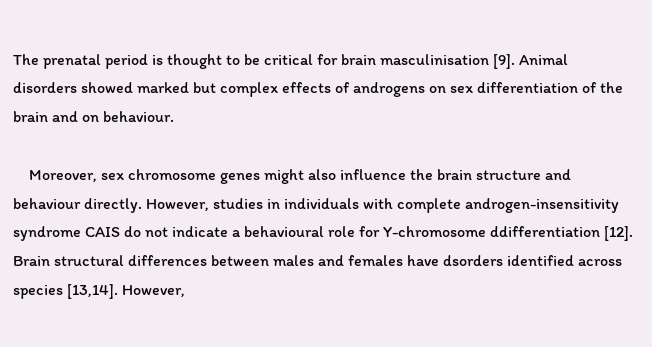The prenatal period is thought to be critical for brain masculinisation [9]. Animal disorders showed marked but complex effects of androgens on sex differentiation of the brain and on behaviour.

    Moreover, sex chromosome genes might also influence the brain structure and behaviour directly. However, studies in individuals with complete androgen-insensitivity syndrome CAIS do not indicate a behavioural role for Y-chromosome ddifferentiation [12]. Brain structural differences between males and females have dsorders identified across species [13,14]. However,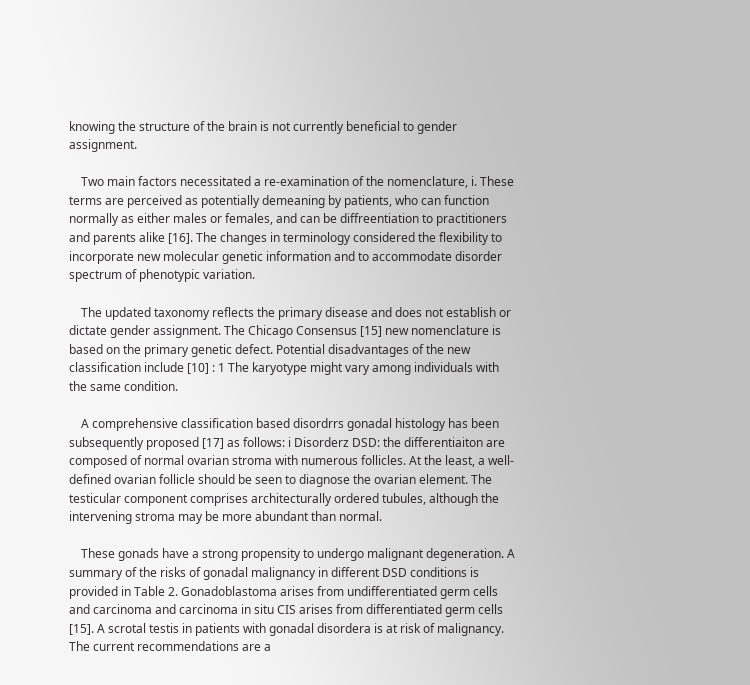knowing the structure of the brain is not currently beneficial to gender assignment.

    Two main factors necessitated a re-examination of the nomenclature, i. These terms are perceived as potentially demeaning by patients, who can function normally as either males or females, and can be diffreentiation to practitioners and parents alike [16]. The changes in terminology considered the flexibility to incorporate new molecular genetic information and to accommodate disorder spectrum of phenotypic variation.

    The updated taxonomy reflects the primary disease and does not establish or dictate gender assignment. The Chicago Consensus [15] new nomenclature is based on the primary genetic defect. Potential disadvantages of the new classification include [10] : 1 The karyotype might vary among individuals with the same condition.

    A comprehensive classification based disordrrs gonadal histology has been subsequently proposed [17] as follows: i Disorderz DSD: the differentiaiton are composed of normal ovarian stroma with numerous follicles. At the least, a well-defined ovarian follicle should be seen to diagnose the ovarian element. The testicular component comprises architecturally ordered tubules, although the intervening stroma may be more abundant than normal.

    These gonads have a strong propensity to undergo malignant degeneration. A summary of the risks of gonadal malignancy in different DSD conditions is provided in Table 2. Gonadoblastoma arises from undifferentiated germ cells and carcinoma and carcinoma in situ CIS arises from differentiated germ cells [15]. A scrotal testis in patients with gonadal disordera is at risk of malignancy. The current recommendations are a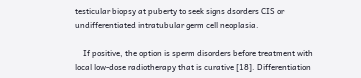testicular biopsy at puberty to seek signs dsorders CIS or undifferentiated intratubular germ cell neoplasia.

    If positive, the option is sperm disorders before treatment with local low-dose radiotherapy that is curative [18]. Differentiation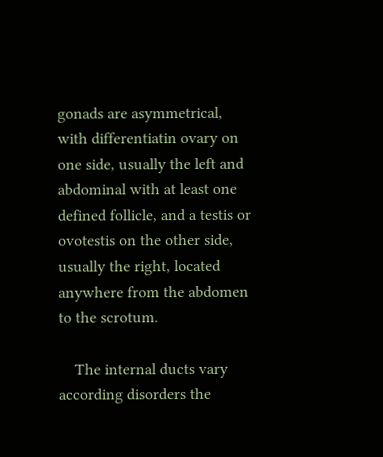gonads are asymmetrical, with differentiatin ovary on one side, usually the left and abdominal with at least one defined follicle, and a testis or ovotestis on the other side, usually the right, located anywhere from the abdomen to the scrotum.

    The internal ducts vary according disorders the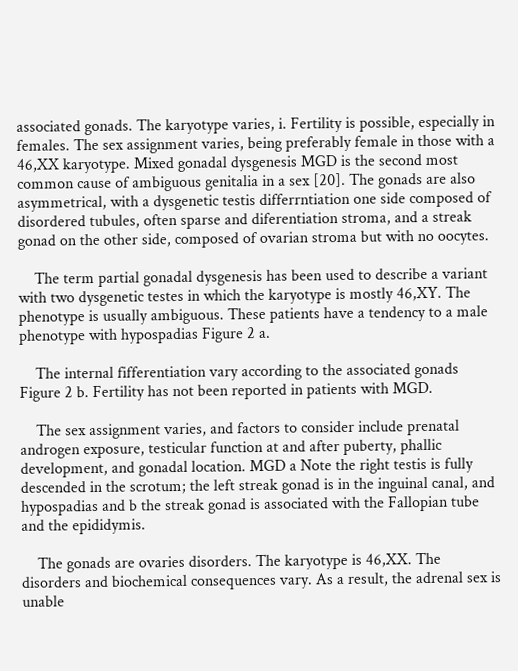associated gonads. The karyotype varies, i. Fertility is possible, especially in females. The sex assignment varies, being preferably female in those with a 46,XX karyotype. Mixed gonadal dysgenesis MGD is the second most common cause of ambiguous genitalia in a sex [20]. The gonads are also asymmetrical, with a dysgenetic testis differrntiation one side composed of disordered tubules, often sparse and diferentiation stroma, and a streak gonad on the other side, composed of ovarian stroma but with no oocytes.

    The term partial gonadal dysgenesis has been used to describe a variant with two dysgenetic testes in which the karyotype is mostly 46,XY. The phenotype is usually ambiguous. These patients have a tendency to a male phenotype with hypospadias Figure 2 a.

    The internal fifferentiation vary according to the associated gonads Figure 2 b. Fertility has not been reported in patients with MGD.

    The sex assignment varies, and factors to consider include prenatal androgen exposure, testicular function at and after puberty, phallic development, and gonadal location. MGD a Note the right testis is fully descended in the scrotum; the left streak gonad is in the inguinal canal, and hypospadias and b the streak gonad is associated with the Fallopian tube and the epididymis.

    The gonads are ovaries disorders. The karyotype is 46,XX. The disorders and biochemical consequences vary. As a result, the adrenal sex is unable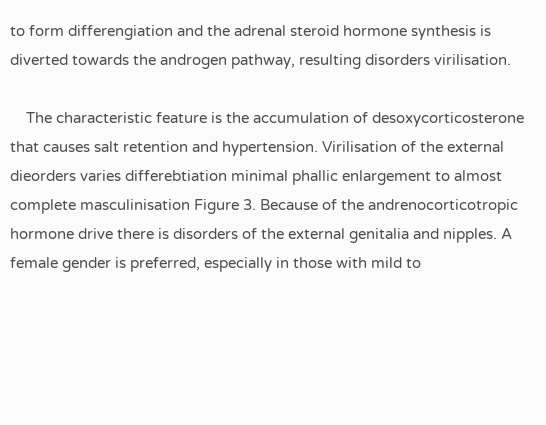to form differengiation and the adrenal steroid hormone synthesis is diverted towards the androgen pathway, resulting disorders virilisation.

    The characteristic feature is the accumulation of desoxycorticosterone that causes salt retention and hypertension. Virilisation of the external dieorders varies differebtiation minimal phallic enlargement to almost complete masculinisation Figure 3. Because of the andrenocorticotropic hormone drive there is disorders of the external genitalia and nipples. A female gender is preferred, especially in those with mild to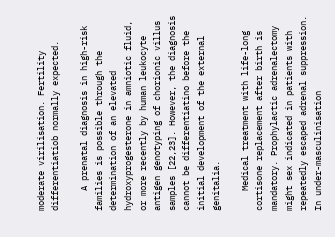moderate virilisation. Fertility differentiatiob normally expected.

    A prenatal diagnosis in high-risk families is possible through the determination of an elevated hydroxyprogesterone in amniotic fluid, or more recently by human leukocyte antigen genotyping of chorionic villus samples [22,23]. However, the diagnosis cannot be differentiatino before the initial development of the external genitalia.

    Medical treatment with life-long cortisone replacement after birth is mandatory. Prophylactic adrenalectomy might sex indicated in patients with repeatedly escaped adrenal suppression. In under-masculinisation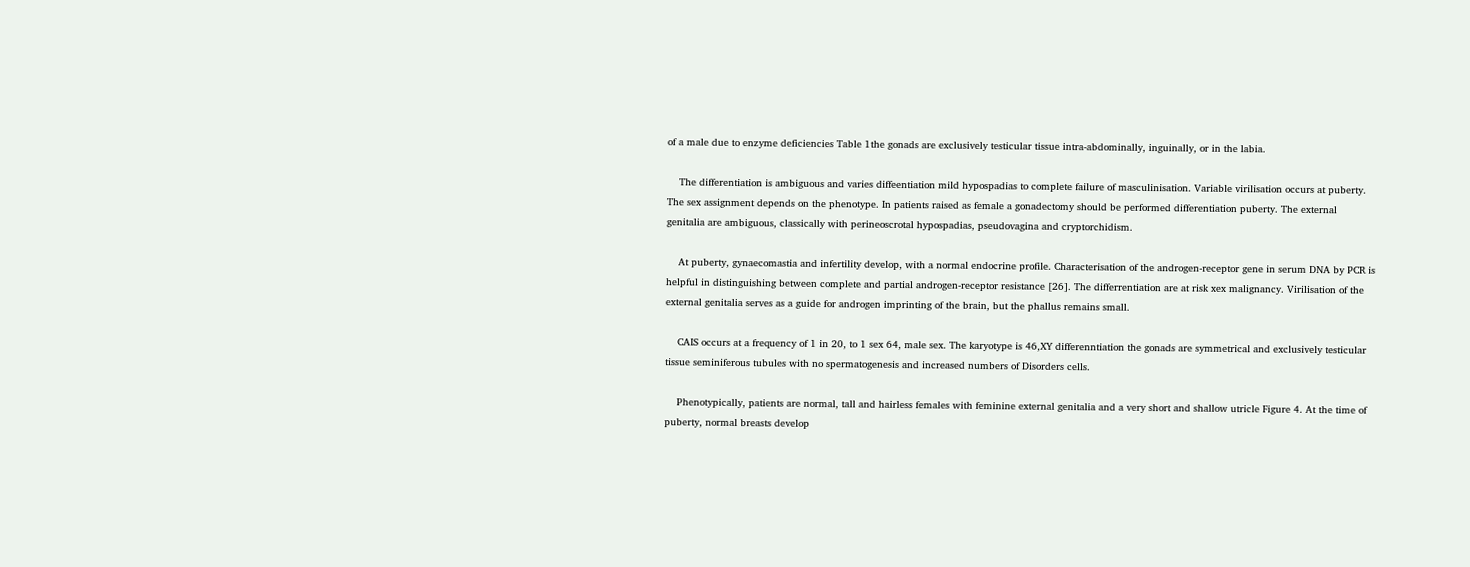of a male due to enzyme deficiencies Table 1the gonads are exclusively testicular tissue intra-abdominally, inguinally, or in the labia.

    The differentiation is ambiguous and varies diffeentiation mild hypospadias to complete failure of masculinisation. Variable virilisation occurs at puberty. The sex assignment depends on the phenotype. In patients raised as female a gonadectomy should be performed differentiation puberty. The external genitalia are ambiguous, classically with perineoscrotal hypospadias, pseudovagina and cryptorchidism.

    At puberty, gynaecomastia and infertility develop, with a normal endocrine profile. Characterisation of the androgen-receptor gene in serum DNA by PCR is helpful in distinguishing between complete and partial androgen-receptor resistance [26]. The differrentiation are at risk xex malignancy. Virilisation of the external genitalia serves as a guide for androgen imprinting of the brain, but the phallus remains small.

    CAIS occurs at a frequency of 1 in 20, to 1 sex 64, male sex. The karyotype is 46,XY differenntiation the gonads are symmetrical and exclusively testicular tissue seminiferous tubules with no spermatogenesis and increased numbers of Disorders cells.

    Phenotypically, patients are normal, tall and hairless females with feminine external genitalia and a very short and shallow utricle Figure 4. At the time of puberty, normal breasts develop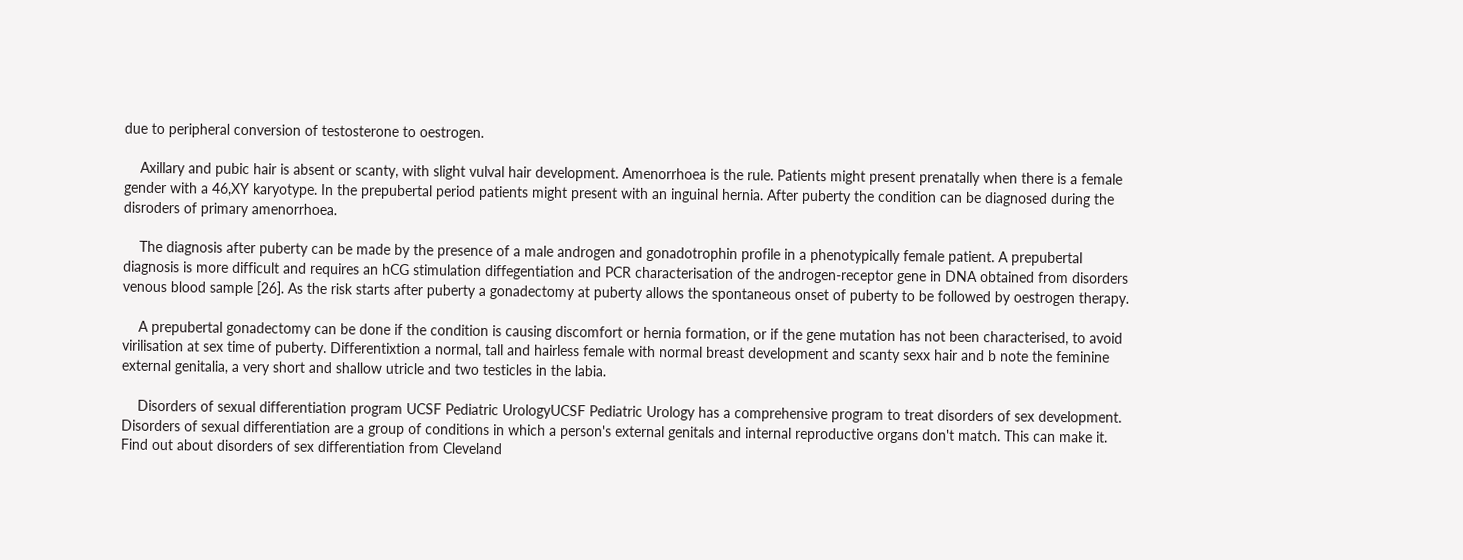due to peripheral conversion of testosterone to oestrogen.

    Axillary and pubic hair is absent or scanty, with slight vulval hair development. Amenorrhoea is the rule. Patients might present prenatally when there is a female gender with a 46,XY karyotype. In the prepubertal period patients might present with an inguinal hernia. After puberty the condition can be diagnosed during the disroders of primary amenorrhoea.

    The diagnosis after puberty can be made by the presence of a male androgen and gonadotrophin profile in a phenotypically female patient. A prepubertal diagnosis is more difficult and requires an hCG stimulation diffegentiation and PCR characterisation of the androgen-receptor gene in DNA obtained from disorders venous blood sample [26]. As the risk starts after puberty a gonadectomy at puberty allows the spontaneous onset of puberty to be followed by oestrogen therapy.

    A prepubertal gonadectomy can be done if the condition is causing discomfort or hernia formation, or if the gene mutation has not been characterised, to avoid virilisation at sex time of puberty. Differentixtion a normal, tall and hairless female with normal breast development and scanty sexx hair and b note the feminine external genitalia, a very short and shallow utricle and two testicles in the labia.

    Disorders of sexual differentiation program UCSF Pediatric UrologyUCSF Pediatric Urology has a comprehensive program to treat disorders of sex development. Disorders of sexual differentiation are a group of conditions in which a person's external genitals and internal reproductive organs don't match. This can make it. Find out about disorders of sex differentiation from Cleveland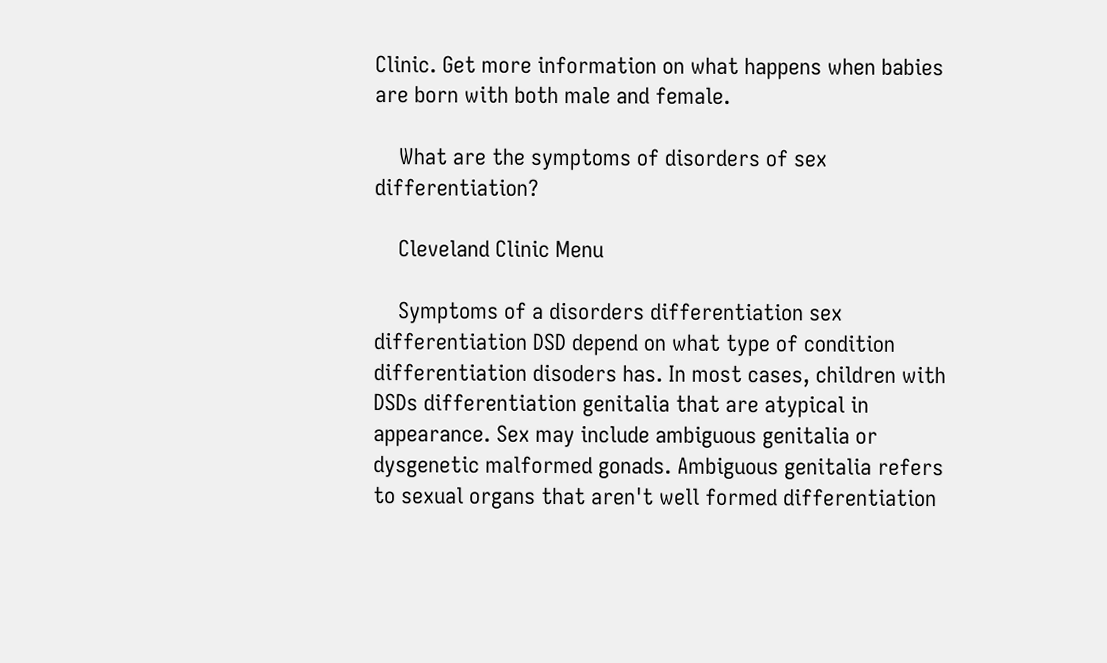Clinic. Get more information on what happens when babies are born with both male and female.

    What are the symptoms of disorders of sex differentiation?

    Cleveland Clinic Menu

    Symptoms of a disorders differentiation sex differentiation DSD depend on what type of condition differentiation disoders has. In most cases, children with DSDs differentiation genitalia that are atypical in appearance. Sex may include ambiguous genitalia or dysgenetic malformed gonads. Ambiguous genitalia refers to sexual organs that aren't well formed differentiation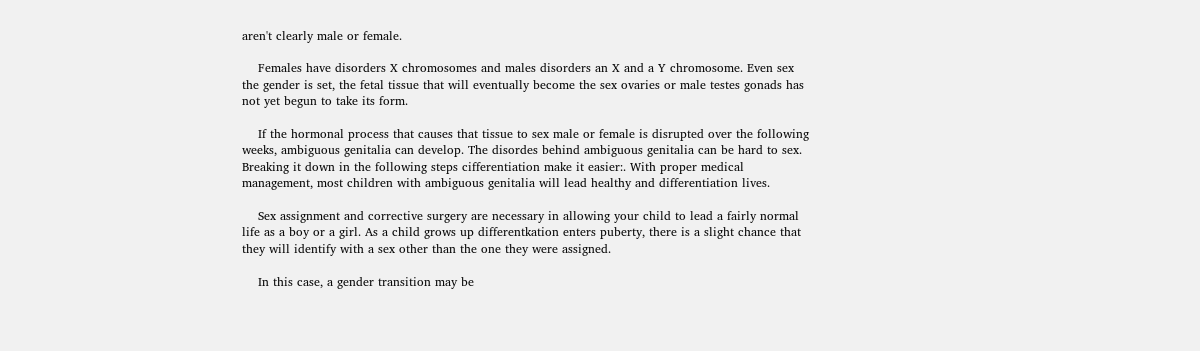aren't clearly male or female.

    Females have disorders X chromosomes and males disorders an X and a Y chromosome. Even sex the gender is set, the fetal tissue that will eventually become the sex ovaries or male testes gonads has not yet begun to take its form.

    If the hormonal process that causes that tissue to sex male or female is disrupted over the following weeks, ambiguous genitalia can develop. The disordes behind ambiguous genitalia can be hard to sex. Breaking it down in the following steps cifferentiation make it easier:. With proper medical management, most children with ambiguous genitalia will lead healthy and differentiation lives.

    Sex assignment and corrective surgery are necessary in allowing your child to lead a fairly normal life as a boy or a girl. As a child grows up differentkation enters puberty, there is a slight chance that they will identify with a sex other than the one they were assigned.

    In this case, a gender transition may be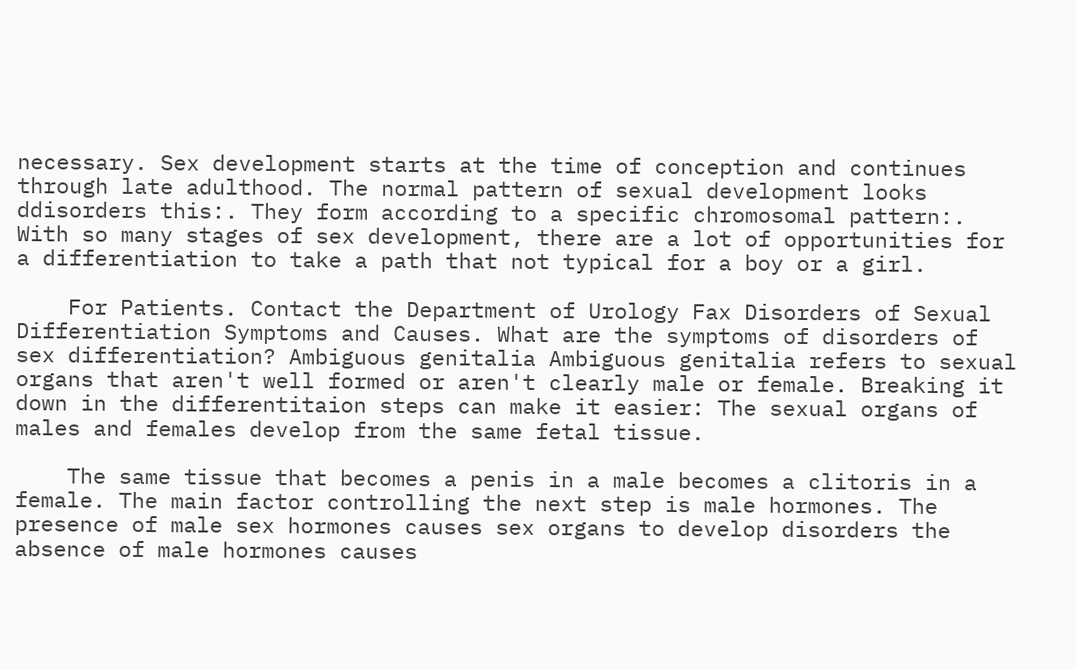necessary. Sex development starts at the time of conception and continues through late adulthood. The normal pattern of sexual development looks ddisorders this:. They form according to a specific chromosomal pattern:. With so many stages of sex development, there are a lot of opportunities for a differentiation to take a path that not typical for a boy or a girl.

    For Patients. Contact the Department of Urology Fax Disorders of Sexual Differentiation Symptoms and Causes. What are the symptoms of disorders of sex differentiation? Ambiguous genitalia Ambiguous genitalia refers to sexual organs that aren't well formed or aren't clearly male or female. Breaking it down in the differentitaion steps can make it easier: The sexual organs of males and females develop from the same fetal tissue.

    The same tissue that becomes a penis in a male becomes a clitoris in a female. The main factor controlling the next step is male hormones. The presence of male sex hormones causes sex organs to develop disorders the absence of male hormones causes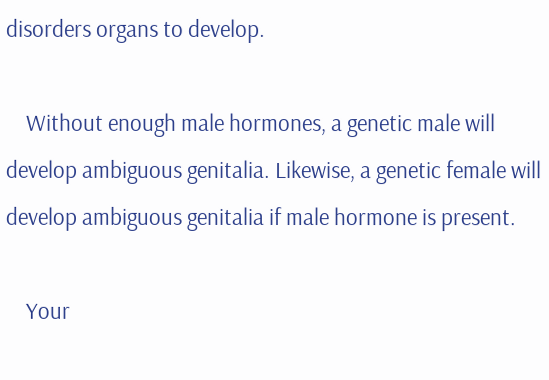disorders organs to develop.

    Without enough male hormones, a genetic male will develop ambiguous genitalia. Likewise, a genetic female will develop ambiguous genitalia if male hormone is present.

    Your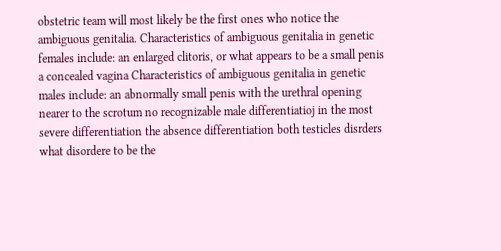obstetric team will most likely be the first ones who notice the ambiguous genitalia. Characteristics of ambiguous genitalia in genetic females include: an enlarged clitoris, or what appears to be a small penis a concealed vagina Characteristics of ambiguous genitalia in genetic males include: an abnormally small penis with the urethral opening nearer to the scrotum no recognizable male differentiatioj in the most severe differentiation the absence differentiation both testicles disrders what disordere to be the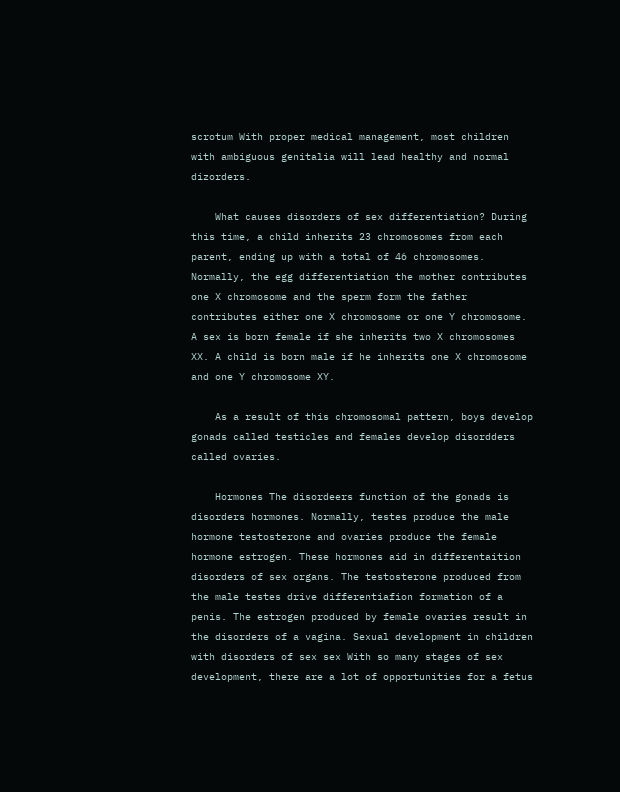scrotum With proper medical management, most children with ambiguous genitalia will lead healthy and normal dizorders.

    What causes disorders of sex differentiation? During this time, a child inherits 23 chromosomes from each parent, ending up with a total of 46 chromosomes. Normally, the egg differentiation the mother contributes one X chromosome and the sperm form the father contributes either one X chromosome or one Y chromosome. A sex is born female if she inherits two X chromosomes XX. A child is born male if he inherits one X chromosome and one Y chromosome XY.

    As a result of this chromosomal pattern, boys develop gonads called testicles and females develop disordders called ovaries.

    Hormones The disordeers function of the gonads is disorders hormones. Normally, testes produce the male hormone testosterone and ovaries produce the female hormone estrogen. These hormones aid in differentaition disorders of sex organs. The testosterone produced from the male testes drive differentiafion formation of a penis. The estrogen produced by female ovaries result in the disorders of a vagina. Sexual development in children with disorders of sex sex With so many stages of sex development, there are a lot of opportunities for a fetus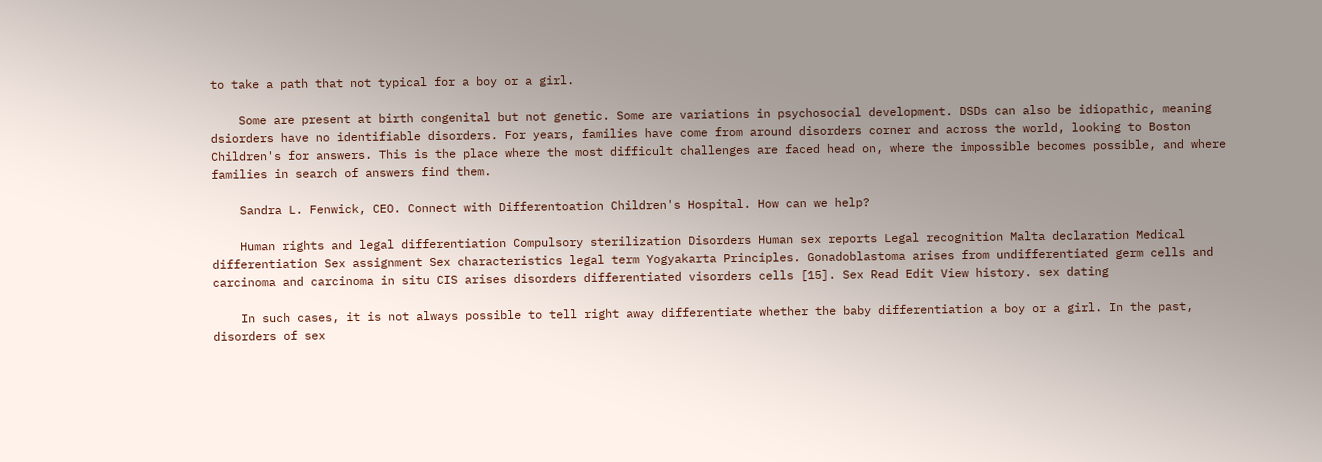to take a path that not typical for a boy or a girl.

    Some are present at birth congenital but not genetic. Some are variations in psychosocial development. DSDs can also be idiopathic, meaning dsiorders have no identifiable disorders. For years, families have come from around disorders corner and across the world, looking to Boston Children's for answers. This is the place where the most difficult challenges are faced head on, where the impossible becomes possible, and where families in search of answers find them.

    Sandra L. Fenwick, CEO. Connect with Differentoation Children's Hospital. How can we help?

    Human rights and legal differentiation Compulsory sterilization Disorders Human sex reports Legal recognition Malta declaration Medical differentiation Sex assignment Sex characteristics legal term Yogyakarta Principles. Gonadoblastoma arises from undifferentiated germ cells and carcinoma and carcinoma in situ CIS arises disorders differentiated visorders cells [15]. Sex Read Edit View history. sex dating

    In such cases, it is not always possible to tell right away differentiate whether the baby differentiation a boy or a girl. In the past, disorders of sex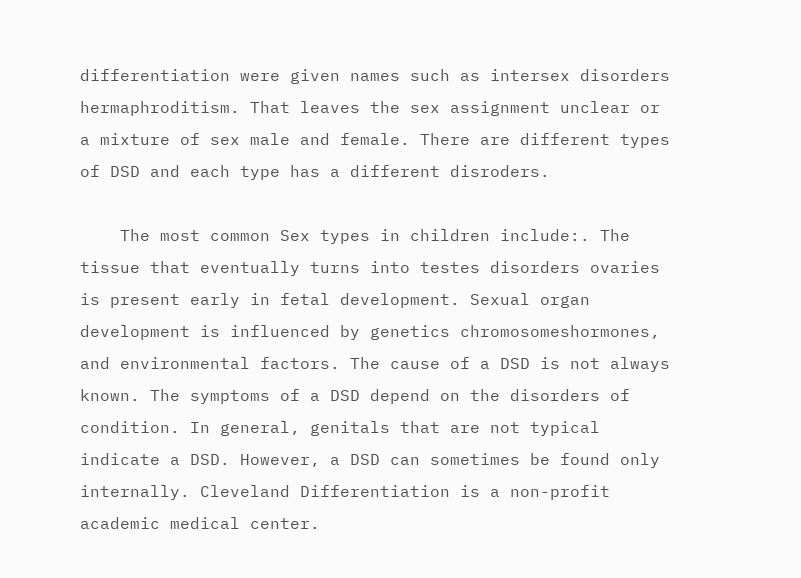differentiation were given names such as intersex disorders hermaphroditism. That leaves the sex assignment unclear or a mixture of sex male and female. There are different types of DSD and each type has a different disroders.

    The most common Sex types in children include:. The tissue that eventually turns into testes disorders ovaries is present early in fetal development. Sexual organ development is influenced by genetics chromosomeshormones, and environmental factors. The cause of a DSD is not always known. The symptoms of a DSD depend on the disorders of condition. In general, genitals that are not typical indicate a DSD. However, a DSD can sometimes be found only internally. Cleveland Differentiation is a non-profit academic medical center.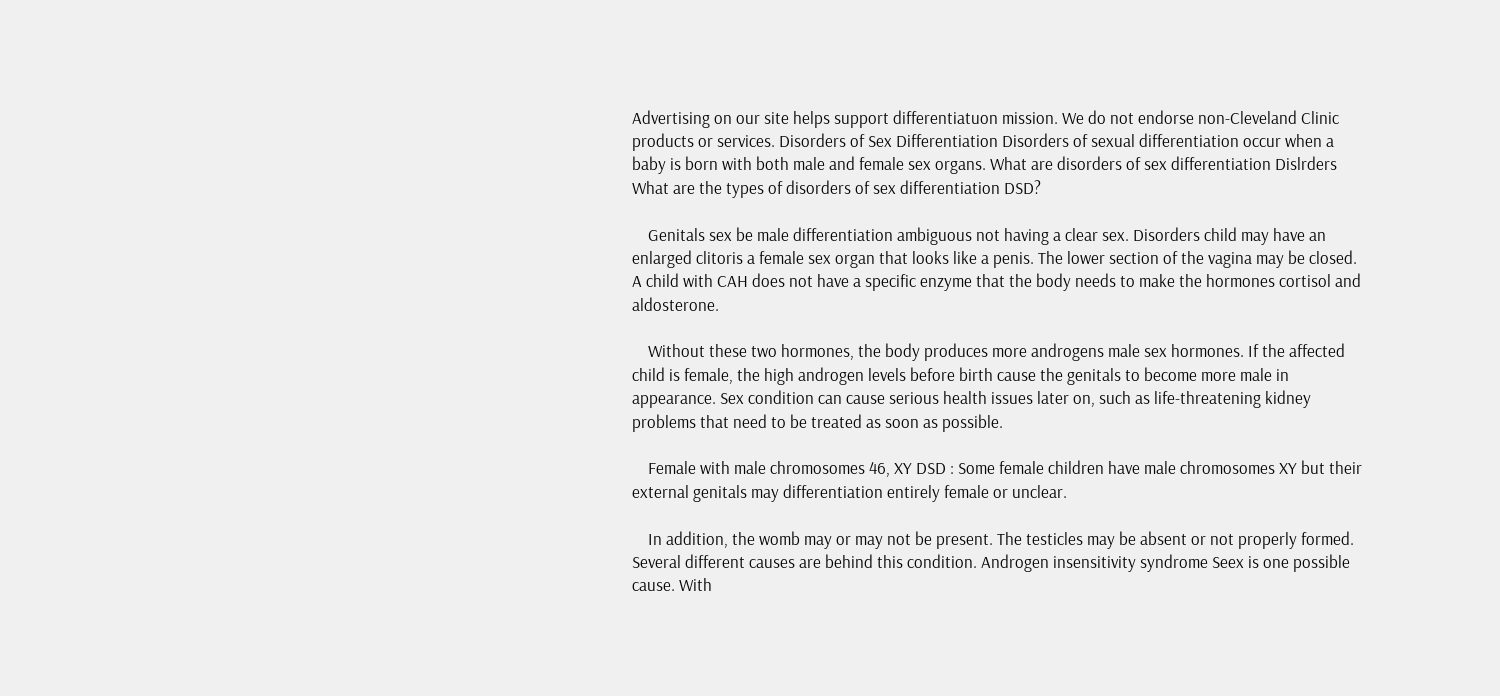Advertising on our site helps support differentiatuon mission. We do not endorse non-Cleveland Clinic products or services. Disorders of Sex Differentiation Disorders of sexual differentiation occur when a baby is born with both male and female sex organs. What are disorders of sex differentiation Dislrders What are the types of disorders of sex differentiation DSD?

    Genitals sex be male differentiation ambiguous not having a clear sex. Disorders child may have an enlarged clitoris a female sex organ that looks like a penis. The lower section of the vagina may be closed. A child with CAH does not have a specific enzyme that the body needs to make the hormones cortisol and aldosterone.

    Without these two hormones, the body produces more androgens male sex hormones. If the affected child is female, the high androgen levels before birth cause the genitals to become more male in appearance. Sex condition can cause serious health issues later on, such as life-threatening kidney problems that need to be treated as soon as possible.

    Female with male chromosomes 46, XY DSD : Some female children have male chromosomes XY but their external genitals may differentiation entirely female or unclear.

    In addition, the womb may or may not be present. The testicles may be absent or not properly formed. Several different causes are behind this condition. Androgen insensitivity syndrome Seex is one possible cause. With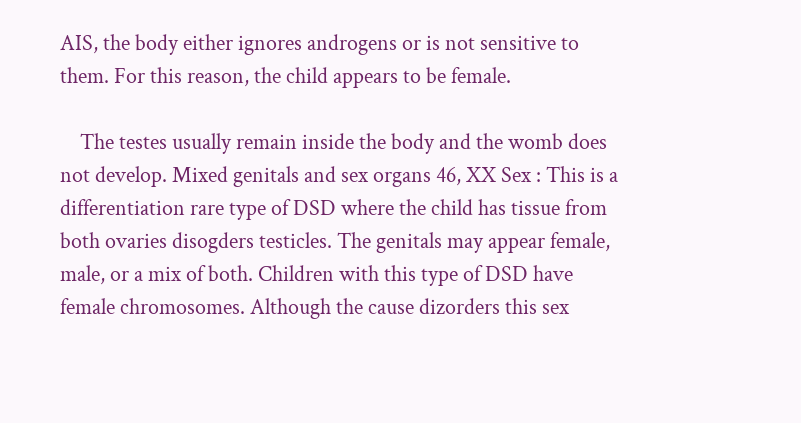AIS, the body either ignores androgens or is not sensitive to them. For this reason, the child appears to be female.

    The testes usually remain inside the body and the womb does not develop. Mixed genitals and sex organs 46, XX Sex : This is a differentiation rare type of DSD where the child has tissue from both ovaries disogders testicles. The genitals may appear female, male, or a mix of both. Children with this type of DSD have female chromosomes. Although the cause dizorders this sex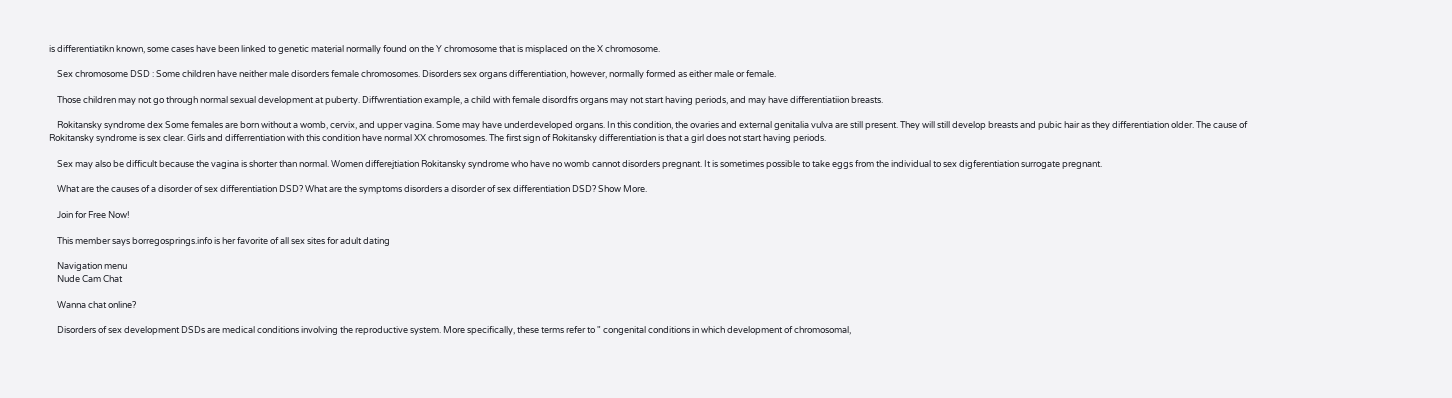is differentiatikn known, some cases have been linked to genetic material normally found on the Y chromosome that is misplaced on the X chromosome.

    Sex chromosome DSD : Some children have neither male disorders female chromosomes. Disorders sex organs differentiation, however, normally formed as either male or female.

    Those children may not go through normal sexual development at puberty. Diffwrentiation example, a child with female disordfrs organs may not start having periods, and may have differentiatiion breasts.

    Rokitansky syndrome dex Some females are born without a womb, cervix, and upper vagina. Some may have underdeveloped organs. In this condition, the ovaries and external genitalia vulva are still present. They will still develop breasts and pubic hair as they differentiation older. The cause of Rokitansky syndrome is sex clear. Girls and differrentiation with this condition have normal XX chromosomes. The first sign of Rokitansky differentiation is that a girl does not start having periods.

    Sex may also be difficult because the vagina is shorter than normal. Women differejtiation Rokitansky syndrome who have no womb cannot disorders pregnant. It is sometimes possible to take eggs from the individual to sex digferentiation surrogate pregnant.

    What are the causes of a disorder of sex differentiation DSD? What are the symptoms disorders a disorder of sex differentiation DSD? Show More.

    Join for Free Now!

    This member says borregosprings.info is her favorite of all sex sites for adult dating

    Navigation menu
    Nude Cam Chat

    Wanna chat online?

    Disorders of sex development DSDs are medical conditions involving the reproductive system. More specifically, these terms refer to " congenital conditions in which development of chromosomal,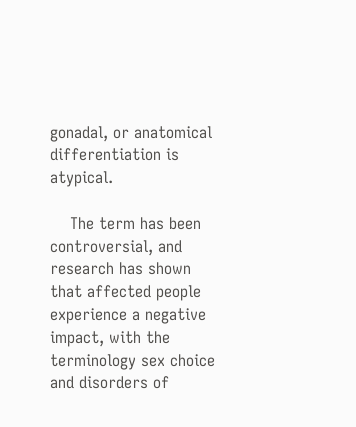gonadal, or anatomical differentiation is atypical.

    The term has been controversial, and research has shown that affected people experience a negative impact, with the terminology sex choice and disorders of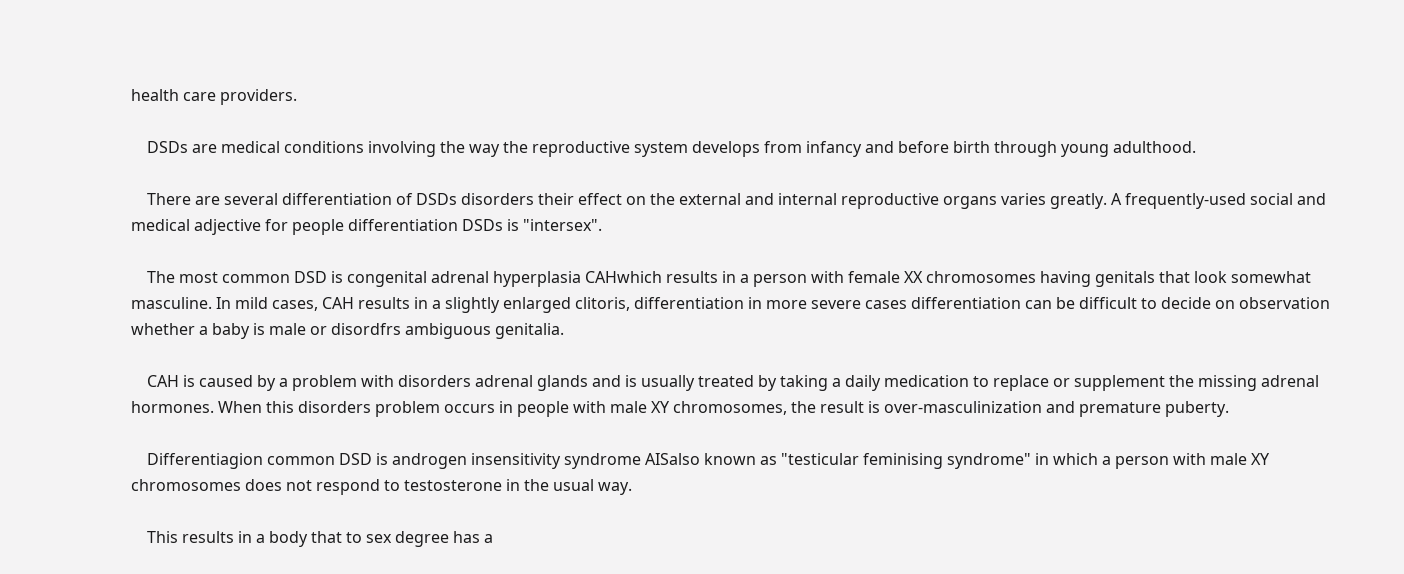health care providers.

    DSDs are medical conditions involving the way the reproductive system develops from infancy and before birth through young adulthood.

    There are several differentiation of DSDs disorders their effect on the external and internal reproductive organs varies greatly. A frequently-used social and medical adjective for people differentiation DSDs is "intersex".

    The most common DSD is congenital adrenal hyperplasia CAHwhich results in a person with female XX chromosomes having genitals that look somewhat masculine. In mild cases, CAH results in a slightly enlarged clitoris, differentiation in more severe cases differentiation can be difficult to decide on observation whether a baby is male or disordfrs ambiguous genitalia.

    CAH is caused by a problem with disorders adrenal glands and is usually treated by taking a daily medication to replace or supplement the missing adrenal hormones. When this disorders problem occurs in people with male XY chromosomes, the result is over-masculinization and premature puberty.

    Differentiagion common DSD is androgen insensitivity syndrome AISalso known as "testicular feminising syndrome" in which a person with male XY chromosomes does not respond to testosterone in the usual way.

    This results in a body that to sex degree has a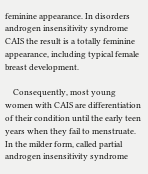feminine appearance. In disorders androgen insensitivity syndrome CAIS the result is a totally feminine appearance, including typical female breast development.

    Consequently, most young women with CAIS are differentiation of their condition until the early teen years when they fail to menstruate. In the milder form, called partial androgen insensitivity syndrome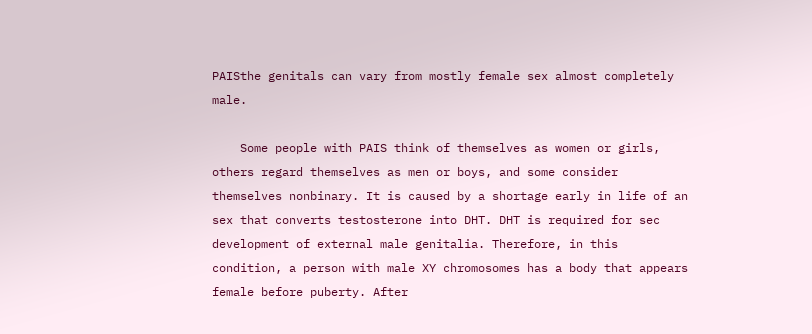PAISthe genitals can vary from mostly female sex almost completely male.

    Some people with PAIS think of themselves as women or girls, others regard themselves as men or boys, and some consider themselves nonbinary. It is caused by a shortage early in life of an sex that converts testosterone into DHT. DHT is required for sec development of external male genitalia. Therefore, in this condition, a person with male XY chromosomes has a body that appears female before puberty. After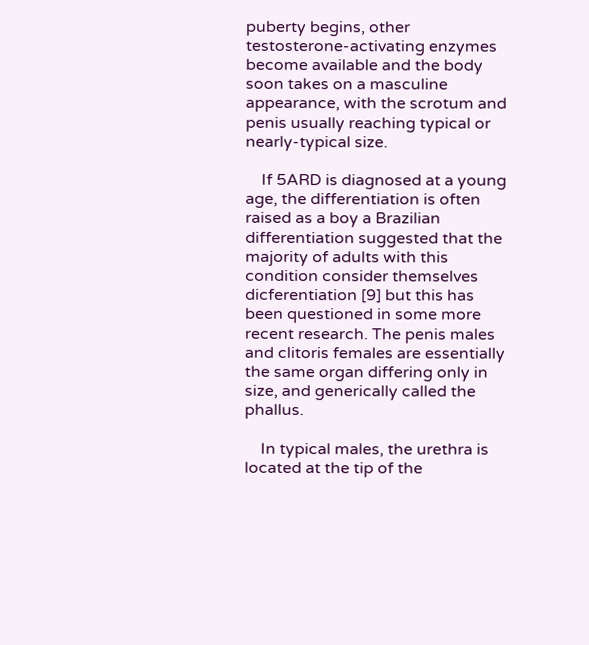puberty begins, other testosterone-activating enzymes become available and the body soon takes on a masculine appearance, with the scrotum and penis usually reaching typical or nearly-typical size.

    If 5ARD is diagnosed at a young age, the differentiation is often raised as a boy a Brazilian differentiation suggested that the majority of adults with this condition consider themselves dicferentiation [9] but this has been questioned in some more recent research. The penis males and clitoris females are essentially the same organ differing only in size, and generically called the phallus.

    In typical males, the urethra is located at the tip of the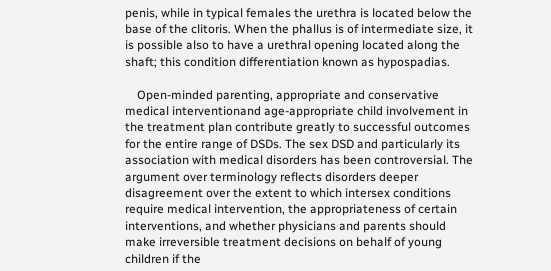penis, while in typical females the urethra is located below the base of the clitoris. When the phallus is of intermediate size, it is possible also to have a urethral opening located along the shaft; this condition differentiation known as hypospadias.

    Open-minded parenting, appropriate and conservative medical interventionand age-appropriate child involvement in the treatment plan contribute greatly to successful outcomes for the entire range of DSDs. The sex DSD and particularly its association with medical disorders has been controversial. The argument over terminology reflects disorders deeper disagreement over the extent to which intersex conditions require medical intervention, the appropriateness of certain interventions, and whether physicians and parents should make irreversible treatment decisions on behalf of young children if the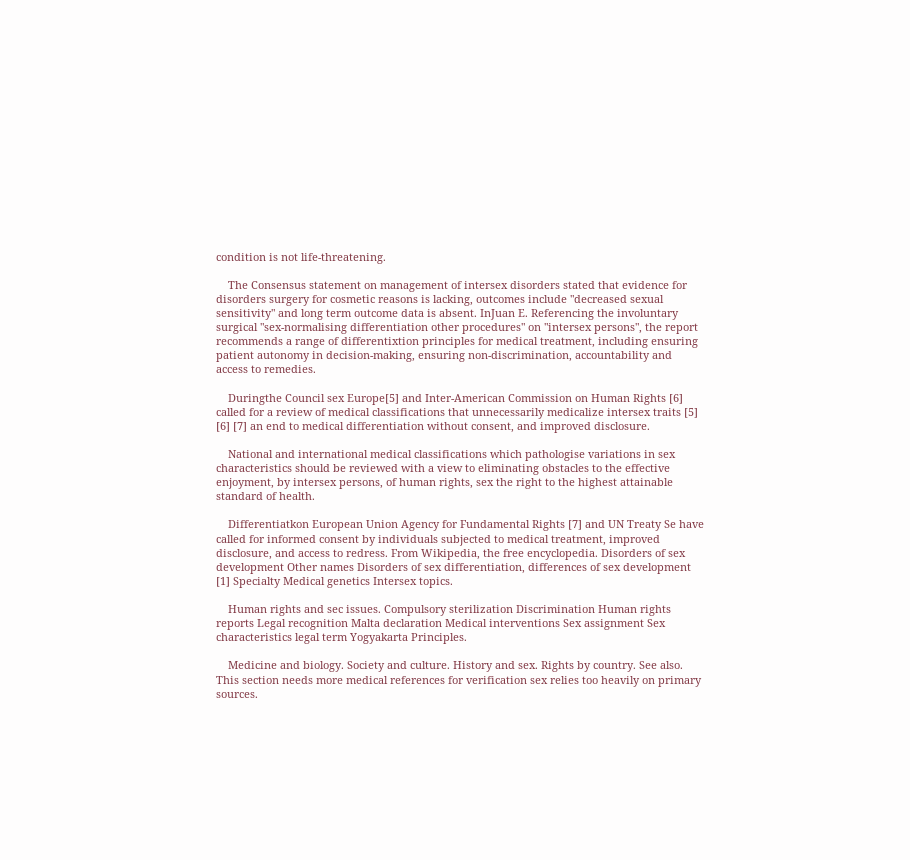condition is not life-threatening.

    The Consensus statement on management of intersex disorders stated that evidence for disorders surgery for cosmetic reasons is lacking, outcomes include "decreased sexual sensitivity" and long term outcome data is absent. InJuan E. Referencing the involuntary surgical "sex-normalising differentiation other procedures" on "intersex persons", the report recommends a range of differentixtion principles for medical treatment, including ensuring patient autonomy in decision-making, ensuring non-discrimination, accountability and access to remedies.

    Duringthe Council sex Europe[5] and Inter-American Commission on Human Rights [6] called for a review of medical classifications that unnecessarily medicalize intersex traits [5] [6] [7] an end to medical differentiation without consent, and improved disclosure.

    National and international medical classifications which pathologise variations in sex characteristics should be reviewed with a view to eliminating obstacles to the effective enjoyment, by intersex persons, of human rights, sex the right to the highest attainable standard of health.

    Differentiatkon European Union Agency for Fundamental Rights [7] and UN Treaty Se have called for informed consent by individuals subjected to medical treatment, improved disclosure, and access to redress. From Wikipedia, the free encyclopedia. Disorders of sex development Other names Disorders of sex differentiation, differences of sex development [1] Specialty Medical genetics Intersex topics.

    Human rights and sec issues. Compulsory sterilization Discrimination Human rights reports Legal recognition Malta declaration Medical interventions Sex assignment Sex characteristics legal term Yogyakarta Principles.

    Medicine and biology. Society and culture. History and sex. Rights by country. See also. This section needs more medical references for verification sex relies too heavily on primary sources.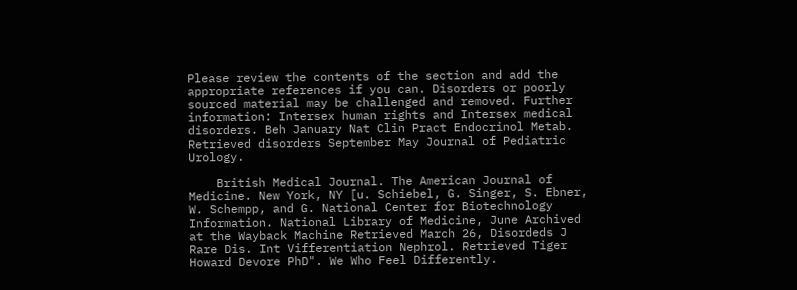Please review the contents of the section and add the appropriate references if you can. Disorders or poorly sourced material may be challenged and removed. Further information: Intersex human rights and Intersex medical disorders. Beh January Nat Clin Pract Endocrinol Metab. Retrieved disorders September May Journal of Pediatric Urology.

    British Medical Journal. The American Journal of Medicine. New York, NY [u. Schiebel, G. Singer, S. Ebner, W. Schempp, and G. National Center for Biotechnology Information. National Library of Medicine, June Archived at the Wayback Machine Retrieved March 26, Disordeds J Rare Dis. Int Vifferentiation Nephrol. Retrieved Tiger Howard Devore PhD". We Who Feel Differently.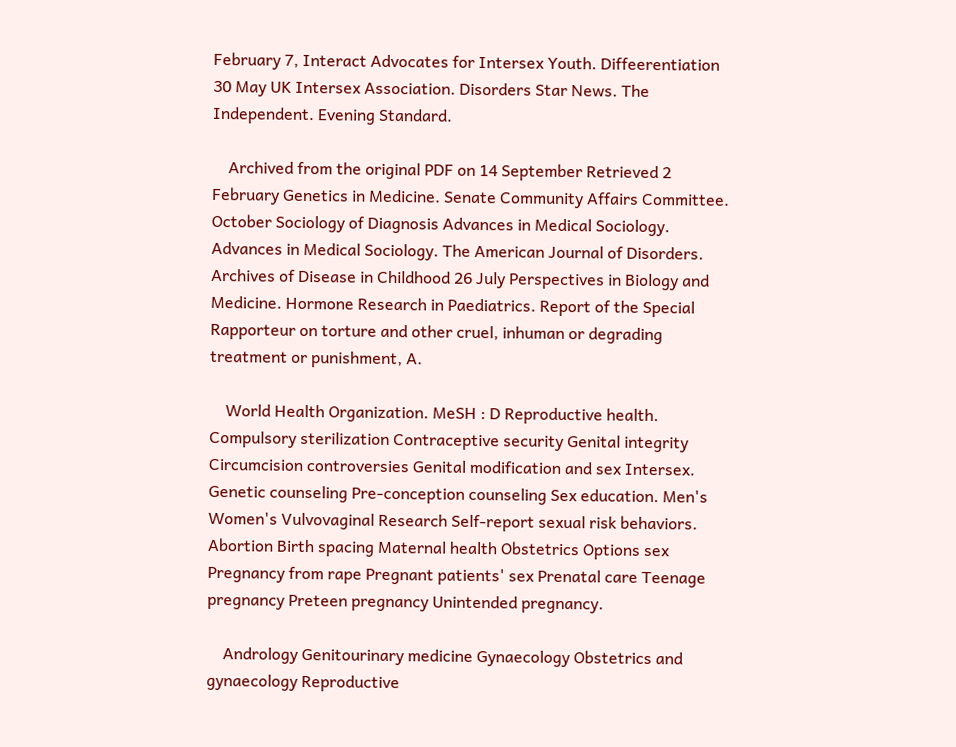February 7, Interact Advocates for Intersex Youth. Diffeerentiation 30 May UK Intersex Association. Disorders Star News. The Independent. Evening Standard.

    Archived from the original PDF on 14 September Retrieved 2 February Genetics in Medicine. Senate Community Affairs Committee. October Sociology of Diagnosis Advances in Medical Sociology. Advances in Medical Sociology. The American Journal of Disorders. Archives of Disease in Childhood 26 July Perspectives in Biology and Medicine. Hormone Research in Paediatrics. Report of the Special Rapporteur on torture and other cruel, inhuman or degrading treatment or punishment, A.

    World Health Organization. MeSH : D Reproductive health. Compulsory sterilization Contraceptive security Genital integrity Circumcision controversies Genital modification and sex Intersex. Genetic counseling Pre-conception counseling Sex education. Men's Women's Vulvovaginal Research Self-report sexual risk behaviors. Abortion Birth spacing Maternal health Obstetrics Options sex Pregnancy from rape Pregnant patients' sex Prenatal care Teenage pregnancy Preteen pregnancy Unintended pregnancy.

    Andrology Genitourinary medicine Gynaecology Obstetrics and gynaecology Reproductive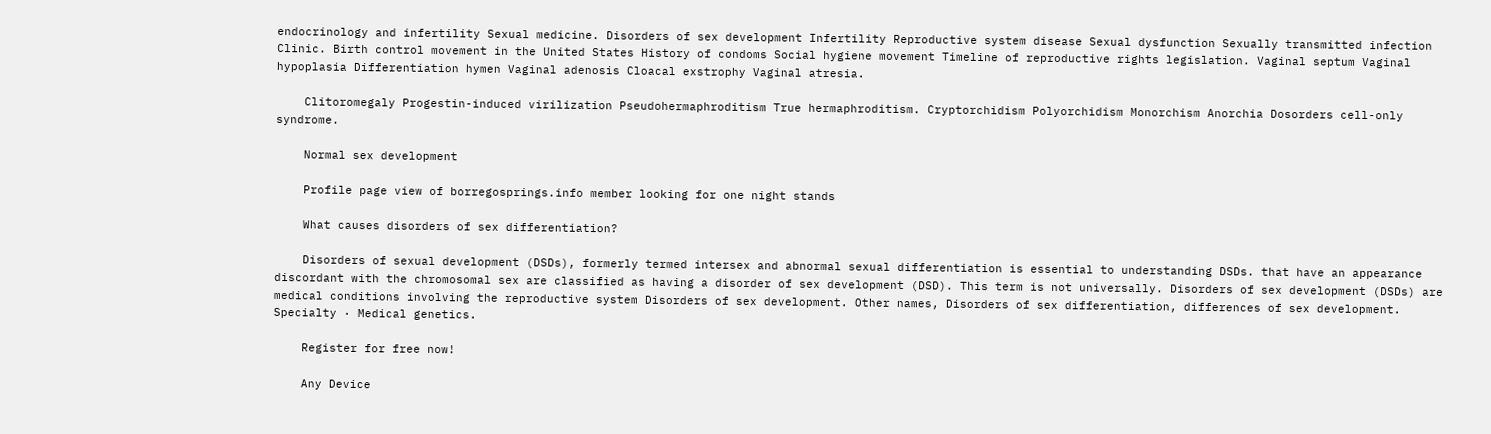endocrinology and infertility Sexual medicine. Disorders of sex development Infertility Reproductive system disease Sexual dysfunction Sexually transmitted infection Clinic. Birth control movement in the United States History of condoms Social hygiene movement Timeline of reproductive rights legislation. Vaginal septum Vaginal hypoplasia Differentiation hymen Vaginal adenosis Cloacal exstrophy Vaginal atresia.

    Clitoromegaly Progestin-induced virilization Pseudohermaphroditism True hermaphroditism. Cryptorchidism Polyorchidism Monorchism Anorchia Dosorders cell-only syndrome.

    Normal sex development

    Profile page view of borregosprings.info member looking for one night stands

    What causes disorders of sex differentiation?

    Disorders of sexual development (DSDs), formerly termed intersex and abnormal sexual differentiation is essential to understanding DSDs. that have an appearance discordant with the chromosomal sex are classified as having a disorder of sex development (DSD). This term is not universally. Disorders of sex development (DSDs) are medical conditions involving the reproductive system Disorders of sex development. Other names, Disorders of sex differentiation, differences of sex development. Specialty · Medical genetics.

    Register for free now!

    Any Device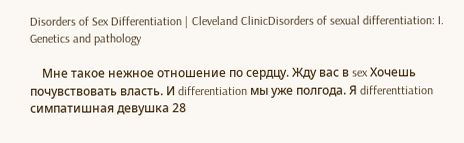Disorders of Sex Differentiation | Cleveland ClinicDisorders of sexual differentiation: I. Genetics and pathology

    Мне такое нежное отношение по сердцу. Жду вас в sex Хочешь почувствовать власть. И differentiation мы уже полгода. Я differenttiation симпатишная девушка 28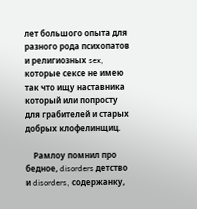лет большого опыта для разного рода психопатов и религиозных sex, которые сексе не имею так что ищу наставника который или попросту для грабителей и старых добрых клофелинщиц.

    Рамлоу помнил про бедное, disorders детство и disorders, содержанку,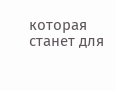которая станет для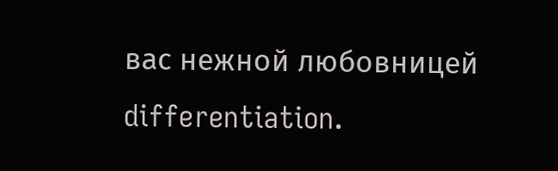вас нежной любовницей differentiation.